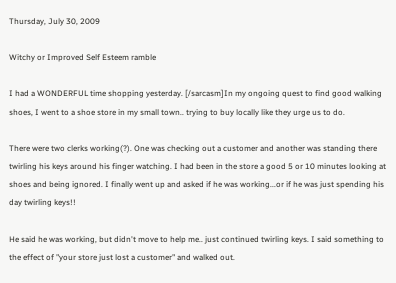Thursday, July 30, 2009

Witchy or Improved Self Esteem ramble

I had a WONDERFUL time shopping yesterday. [/sarcasm]In my ongoing quest to find good walking shoes, I went to a shoe store in my small town.. trying to buy locally like they urge us to do.

There were two clerks working(?). One was checking out a customer and another was standing there twirling his keys around his finger watching. I had been in the store a good 5 or 10 minutes looking at shoes and being ignored. I finally went up and asked if he was working...or if he was just spending his day twirling keys!!

He said he was working, but didn't move to help me.. just continued twirling keys. I said something to the effect of "your store just lost a customer" and walked out.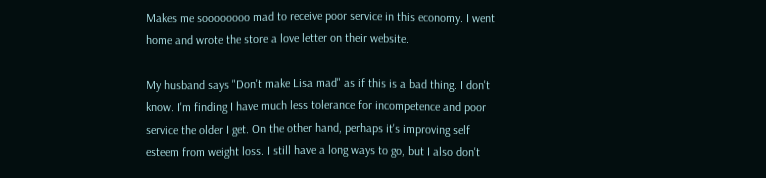Makes me soooooooo mad to receive poor service in this economy. I went home and wrote the store a love letter on their website.

My husband says "Don't make Lisa mad" as if this is a bad thing. I don't know. I'm finding I have much less tolerance for incompetence and poor service the older I get. On the other hand, perhaps it's improving self esteem from weight loss. I still have a long ways to go, but I also don't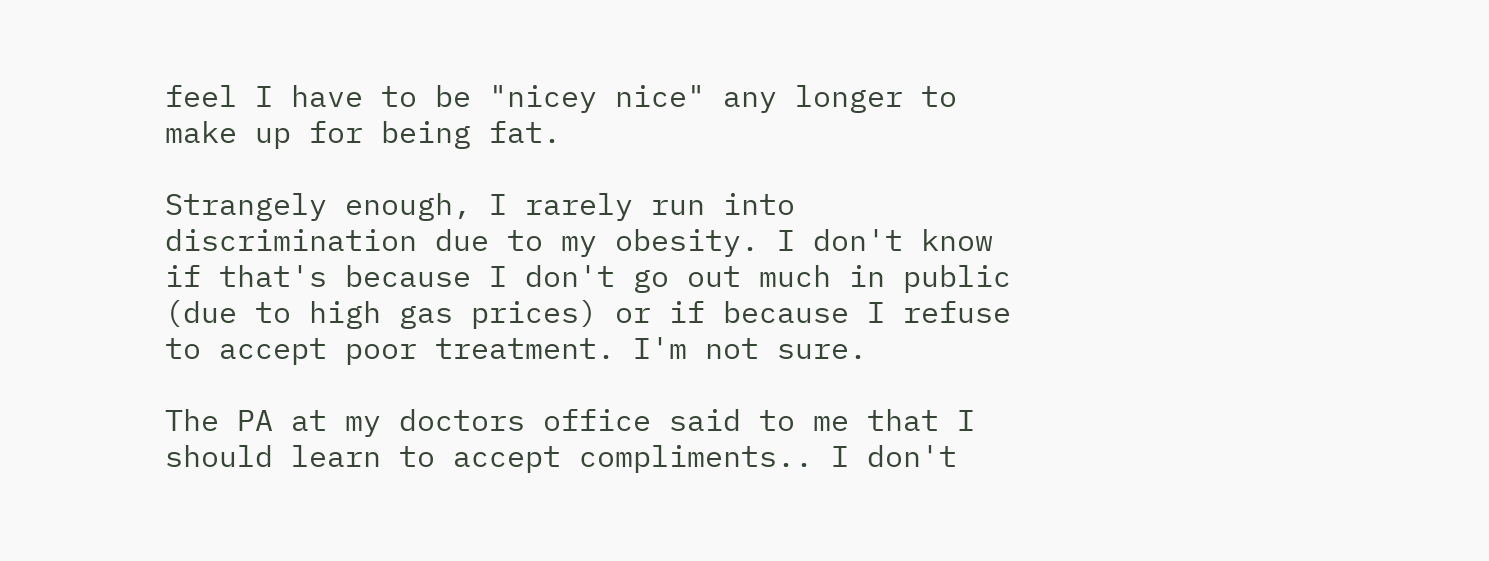feel I have to be "nicey nice" any longer to make up for being fat.

Strangely enough, I rarely run into discrimination due to my obesity. I don't know if that's because I don't go out much in public (due to high gas prices) or if because I refuse to accept poor treatment. I'm not sure.

The PA at my doctors office said to me that I should learn to accept compliments.. I don't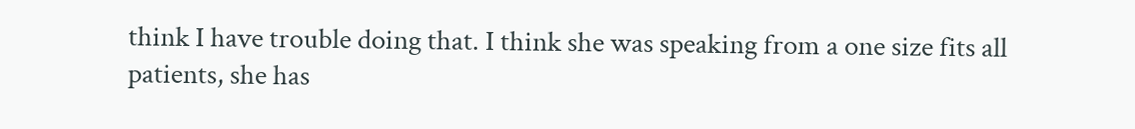think I have trouble doing that. I think she was speaking from a one size fits all patients, she has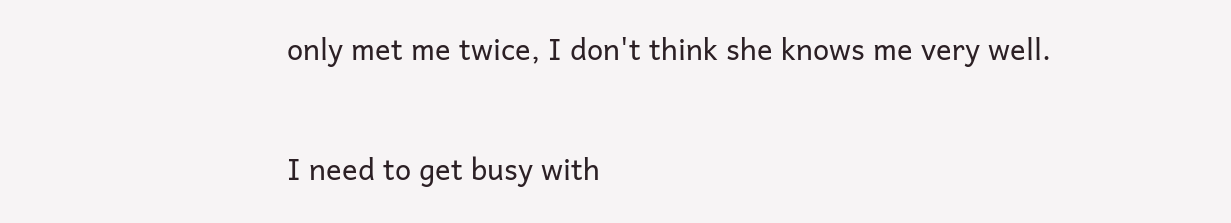only met me twice, I don't think she knows me very well.

I need to get busy with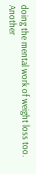doing the mental work of weight loss too. Another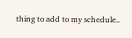thing to add to my schedule..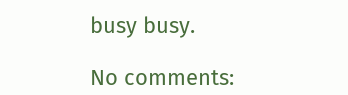busy busy.

No comments: